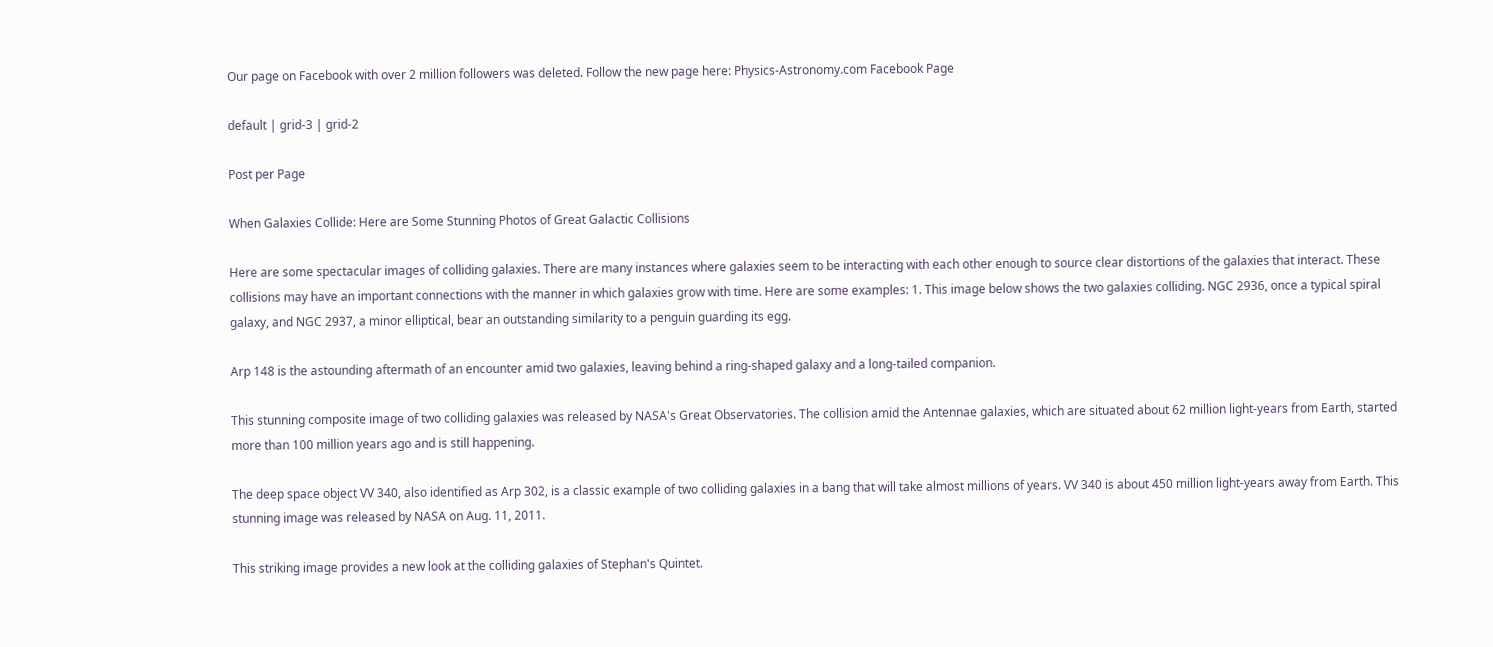Our page on Facebook with over 2 million followers was deleted. Follow the new page here: Physics-Astronomy.com Facebook Page

default | grid-3 | grid-2

Post per Page

When Galaxies Collide: Here are Some Stunning Photos of Great Galactic Collisions

Here are some spectacular images of colliding galaxies. There are many instances where galaxies seem to be interacting with each other enough to source clear distortions of the galaxies that interact. These collisions may have an important connections with the manner in which galaxies grow with time. Here are some examples: 1. This image below shows the two galaxies colliding. NGC 2936, once a typical spiral galaxy, and NGC 2937, a minor elliptical, bear an outstanding similarity to a penguin guarding its egg.

Arp 148 is the astounding aftermath of an encounter amid two galaxies, leaving behind a ring-shaped galaxy and a long-tailed companion.

This stunning composite image of two colliding galaxies was released by NASA's Great Observatories. The collision amid the Antennae galaxies, which are situated about 62 million light-years from Earth, started more than 100 million years ago and is still happening.

The deep space object VV 340, also identified as Arp 302, is a classic example of two colliding galaxies in a bang that will take almost millions of years. VV 340 is about 450 million light-years away from Earth. This stunning image was released by NASA on Aug. 11, 2011.

This striking image provides a new look at the colliding galaxies of Stephan's Quintet.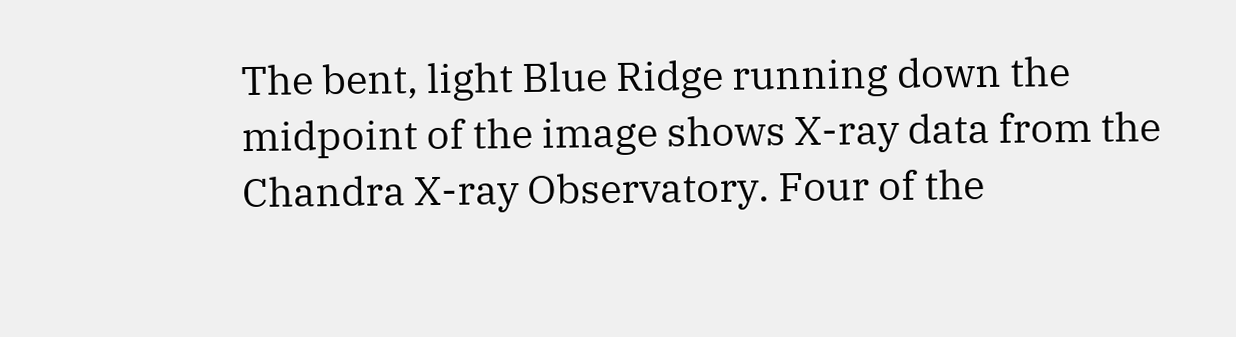The bent, light Blue Ridge running down the midpoint of the image shows X-ray data from the Chandra X-ray Observatory. Four of the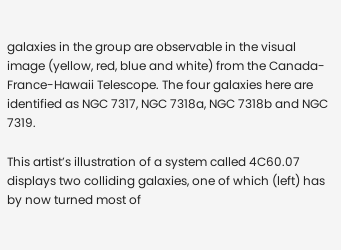galaxies in the group are observable in the visual image (yellow, red, blue and white) from the Canada-France-Hawaii Telescope. The four galaxies here are identified as NGC 7317, NGC 7318a, NGC 7318b and NGC 7319.

This artist’s illustration of a system called 4C60.07 displays two colliding galaxies, one of which (left) has by now turned most of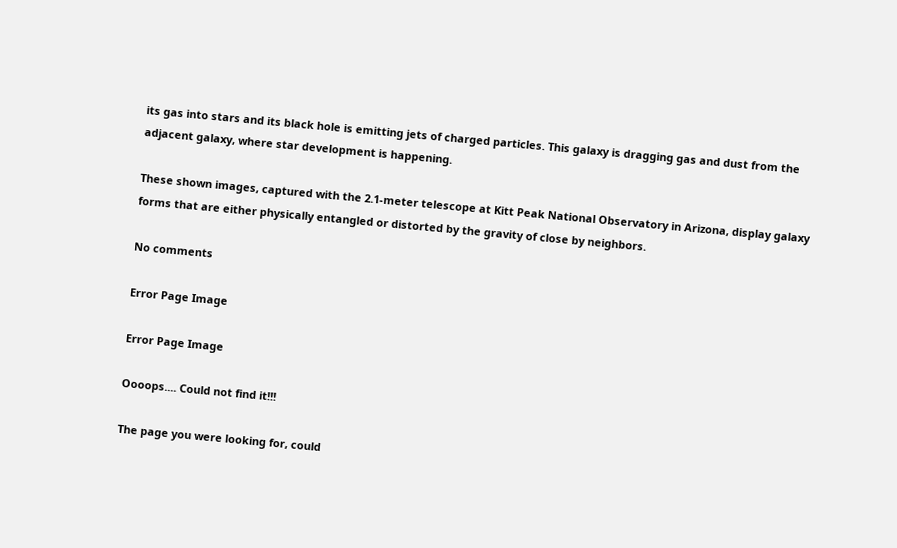its gas into stars and its black hole is emitting jets of charged particles. This galaxy is dragging gas and dust from the adjacent galaxy, where star development is happening.

These shown images, captured with the 2.1-meter telescope at Kitt Peak National Observatory in Arizona, display galaxy forms that are either physically entangled or distorted by the gravity of close by neighbors.

No comments

Error Page Image

Error Page Image

Oooops.... Could not find it!!!

The page you were looking for, could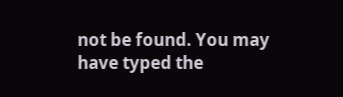not be found. You may have typed the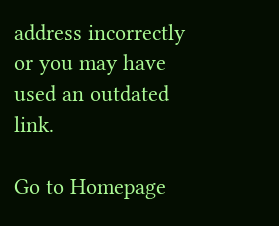address incorrectly or you may have used an outdated link.

Go to Homepage